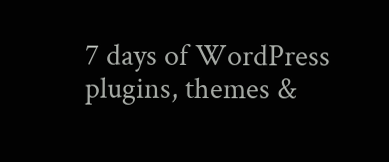7 days of WordPress plugins, themes &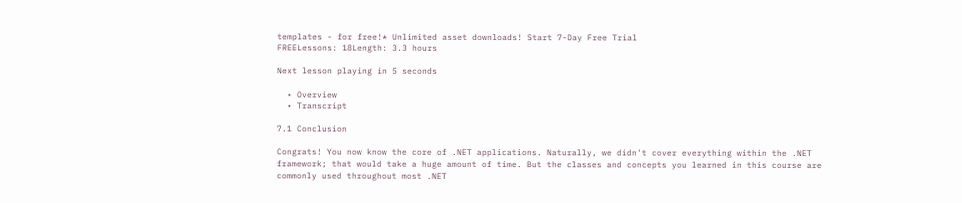templates - for free!* Unlimited asset downloads! Start 7-Day Free Trial
FREELessons: 18Length: 3.3 hours

Next lesson playing in 5 seconds

  • Overview
  • Transcript

7.1 Conclusion

Congrats! You now know the core of .NET applications. Naturally, we didn't cover everything within the .NET framework; that would take a huge amount of time. But the classes and concepts you learned in this course are commonly used throughout most .NET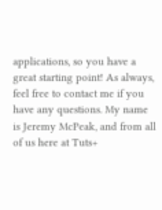applications, so you have a great starting point! As always, feel free to contact me if you have any questions. My name is Jeremy McPeak, and from all of us here at Tuts+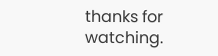thanks for watching.